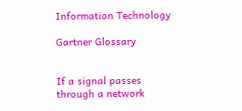Information Technology

Gartner Glossary


If a signal passes through a network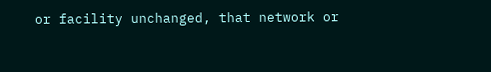or facility unchanged, that network or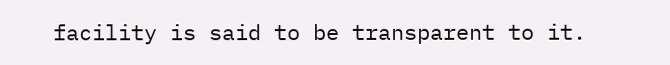facility is said to be transparent to it.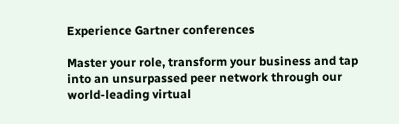Experience Gartner conferences

Master your role, transform your business and tap into an unsurpassed peer network through our world-leading virtual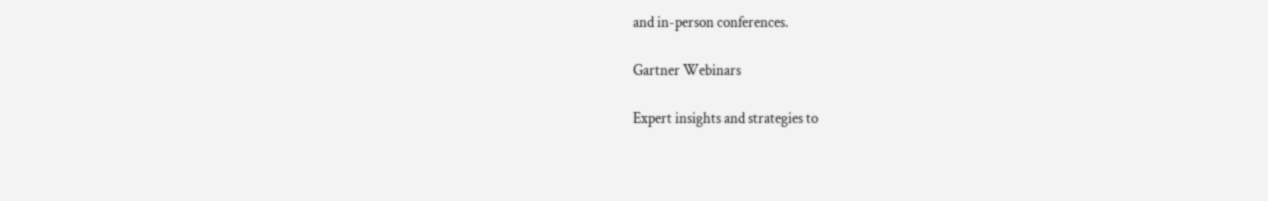and in-person conferences.

Gartner Webinars

Expert insights and strategies to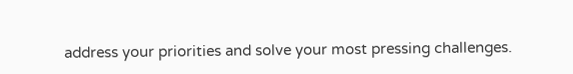address your priorities and solve your most pressing challenges.